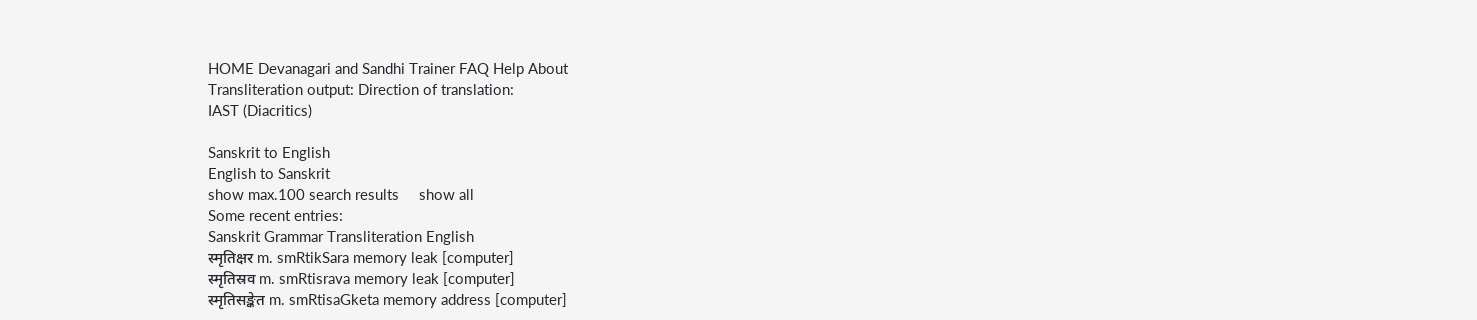HOME Devanagari and Sandhi Trainer FAQ Help About
Transliteration output: Direction of translation:
IAST (Diacritics)

Sanskrit to English
English to Sanskrit
show max.100 search results     show all
Some recent entries:
Sanskrit Grammar Transliteration English
स्मृतिक्षर m. smRtikSara memory leak [computer]
स्मृतिस्रव m. smRtisrava memory leak [computer]
स्मृतिसङ्केत m. smRtisaGketa memory address [computer]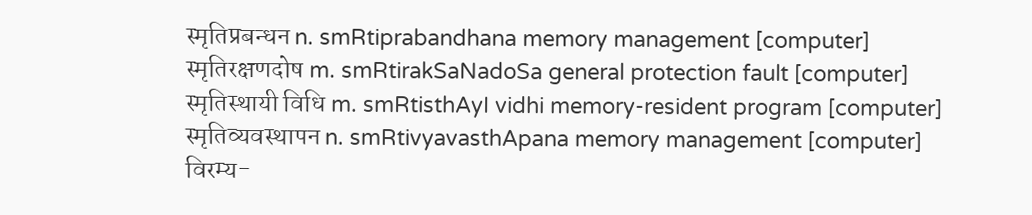स्मृतिप्रबन्धन n. smRtiprabandhana memory management [computer]
स्मृतिरक्षणदोष m. smRtirakSaNadoSa general protection fault [computer]
स्मृतिस्थायी विधि m. smRtisthAyI vidhi memory-resident program [computer]
स्मृतिव्यवस्थापन n. smRtivyavasthApana memory management [computer]
विरम्य-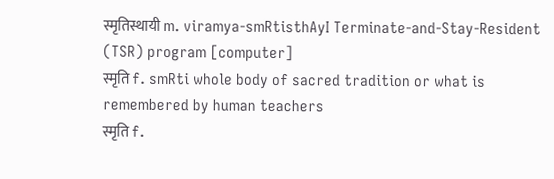स्मृतिस्थायी m. viramya-smRtisthAyI Terminate-and-Stay-Resident (TSR) program [computer]
स्मृति f. smRti whole body of sacred tradition or what is remembered by human teachers
स्मृति f.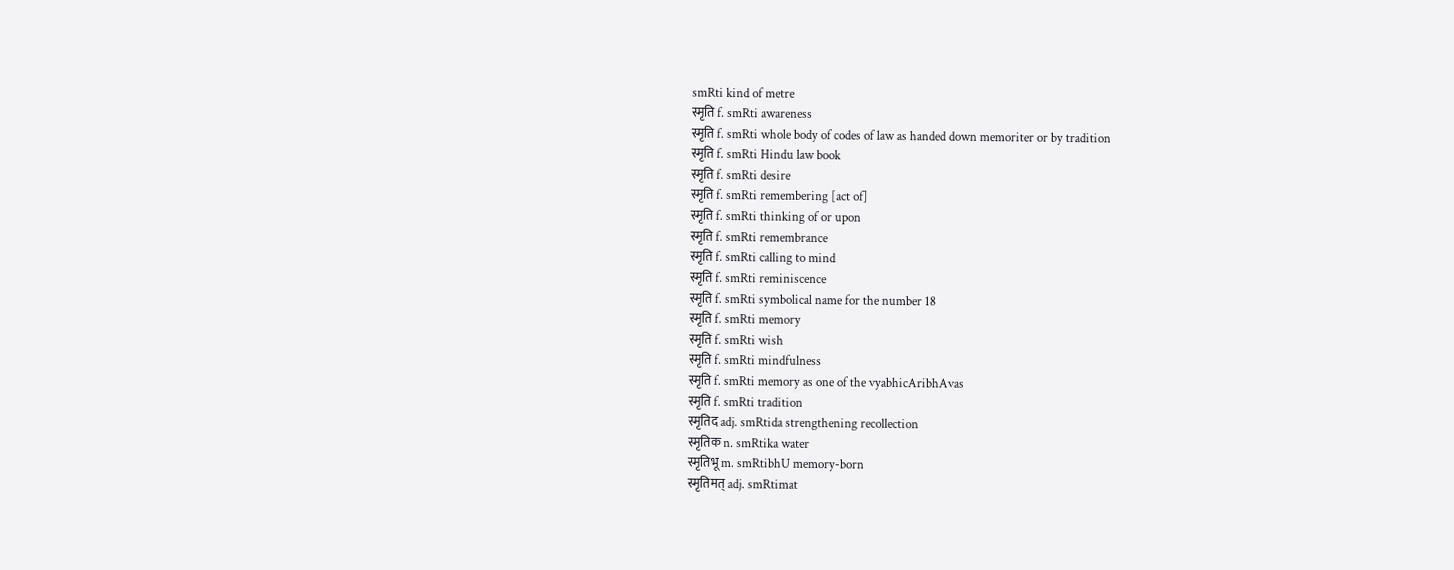smRti kind of metre
स्मृति f. smRti awareness
स्मृति f. smRti whole body of codes of law as handed down memoriter or by tradition
स्मृति f. smRti Hindu law book
स्मृति f. smRti desire
स्मृति f. smRti remembering [act of]
स्मृति f. smRti thinking of or upon
स्मृति f. smRti remembrance
स्मृति f. smRti calling to mind
स्मृति f. smRti reminiscence
स्मृति f. smRti symbolical name for the number 18
स्मृति f. smRti memory
स्मृति f. smRti wish
स्मृति f. smRti mindfulness
स्मृति f. smRti memory as one of the vyabhicAribhAvas
स्मृति f. smRti tradition
स्मृतिद adj. smRtida strengthening recollection
स्मृतिक n. smRtika water
स्मृतिभू m. smRtibhU memory-born
स्मृतिमत् adj. smRtimat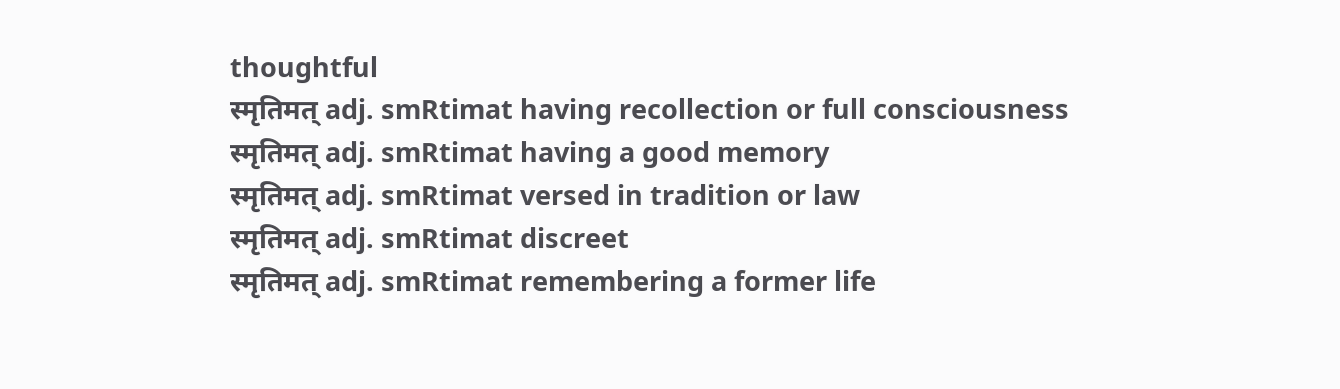thoughtful
स्मृतिमत् adj. smRtimat having recollection or full consciousness
स्मृतिमत् adj. smRtimat having a good memory
स्मृतिमत् adj. smRtimat versed in tradition or law
स्मृतिमत् adj. smRtimat discreet
स्मृतिमत् adj. smRtimat remembering a former life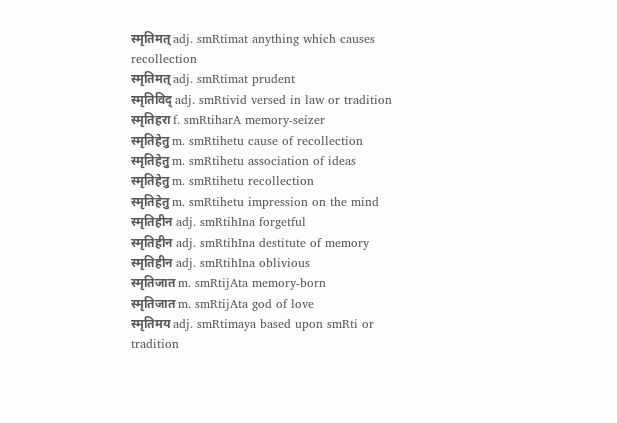स्मृतिमत् adj. smRtimat anything which causes recollection
स्मृतिमत् adj. smRtimat prudent
स्मृतिविद् adj. smRtivid versed in law or tradition
स्मृतिहरा f. smRtiharA memory-seizer
स्मृतिहेतु m. smRtihetu cause of recollection
स्मृतिहेतु m. smRtihetu association of ideas
स्मृतिहेतु m. smRtihetu recollection
स्मृतिहेतु m. smRtihetu impression on the mind
स्मृतिहीन adj. smRtihIna forgetful
स्मृतिहीन adj. smRtihIna destitute of memory
स्मृतिहीन adj. smRtihIna oblivious
स्मृतिजात m. smRtijAta memory-born
स्मृतिजात m. smRtijAta god of love
स्मृतिमय adj. smRtimaya based upon smRti or tradition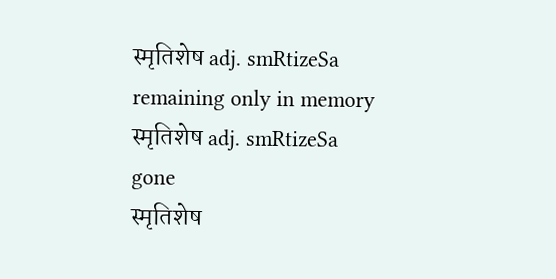स्मृतिशेष adj. smRtizeSa remaining only in memory
स्मृतिशेष adj. smRtizeSa gone
स्मृतिशेष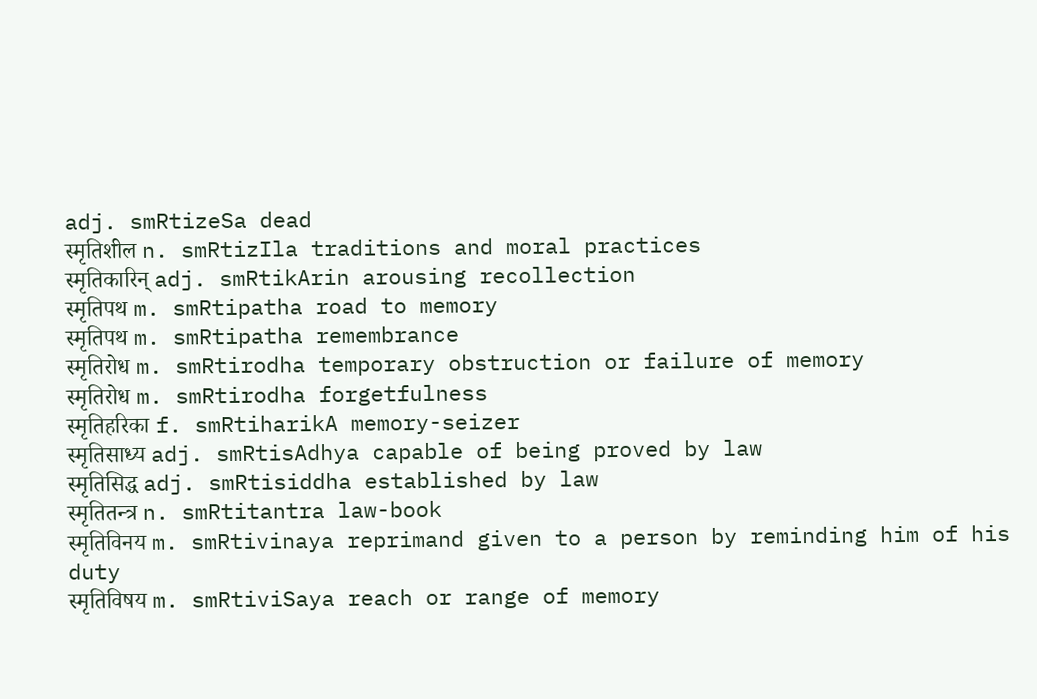adj. smRtizeSa dead
स्मृतिशील n. smRtizIla traditions and moral practices
स्मृतिकारिन् adj. smRtikArin arousing recollection
स्मृतिपथ m. smRtipatha road to memory
स्मृतिपथ m. smRtipatha remembrance
स्मृतिरोध m. smRtirodha temporary obstruction or failure of memory
स्मृतिरोध m. smRtirodha forgetfulness
स्मृतिहरिका f. smRtiharikA memory-seizer
स्मृतिसाध्य adj. smRtisAdhya capable of being proved by law
स्मृतिसिद्ध adj. smRtisiddha established by law
स्मृतितन्त्र n. smRtitantra law-book
स्मृतिविनय m. smRtivinaya reprimand given to a person by reminding him of his duty
स्मृतिविषय m. smRtiviSaya reach or range of memory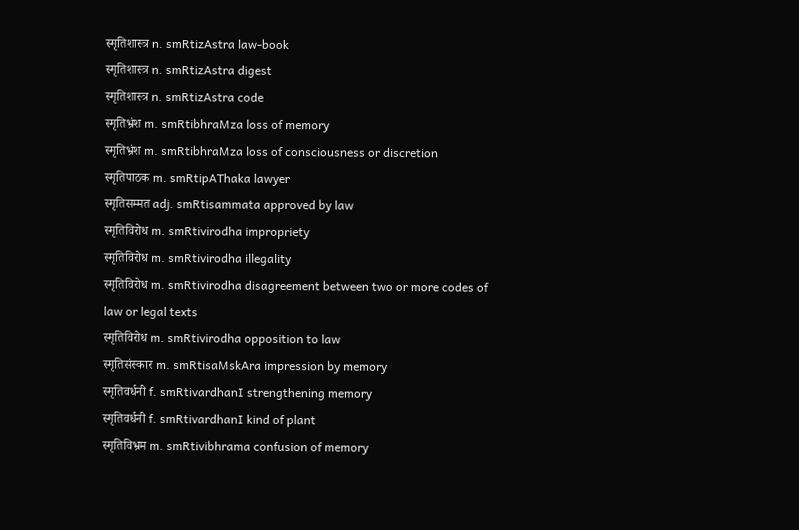स्मृतिशास्त्र n. smRtizAstra law-book
स्मृतिशास्त्र n. smRtizAstra digest
स्मृतिशास्त्र n. smRtizAstra code
स्मृतिभ्रंश m. smRtibhraMza loss of memory
स्मृतिभ्रंश m. smRtibhraMza loss of consciousness or discretion
स्मृतिपाठक m. smRtipAThaka lawyer
स्मृतिसम्मत adj. smRtisammata approved by law
स्मृतिविरोध m. smRtivirodha impropriety
स्मृतिविरोध m. smRtivirodha illegality
स्मृतिविरोध m. smRtivirodha disagreement between two or more codes of law or legal texts
स्मृतिविरोध m. smRtivirodha opposition to law
स्मृतिसंस्कार m. smRtisaMskAra impression by memory
स्मृतिवर्धनी f. smRtivardhanI strengthening memory
स्मृतिवर्धनी f. smRtivardhanI kind of plant
स्मृतिविभ्रम m. smRtivibhrama confusion of memory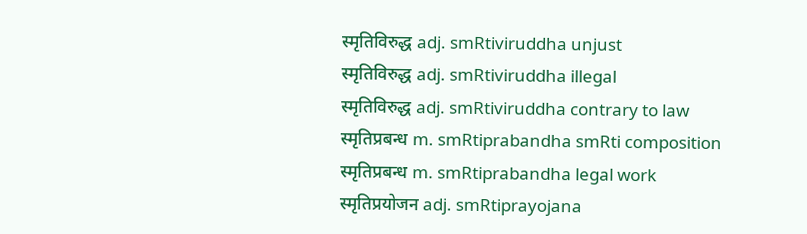स्मृतिविरुद्ध adj. smRtiviruddha unjust
स्मृतिविरुद्ध adj. smRtiviruddha illegal
स्मृतिविरुद्ध adj. smRtiviruddha contrary to law
स्मृतिप्रबन्ध m. smRtiprabandha smRti composition
स्मृतिप्रबन्ध m. smRtiprabandha legal work
स्मृतिप्रयोजन adj. smRtiprayojana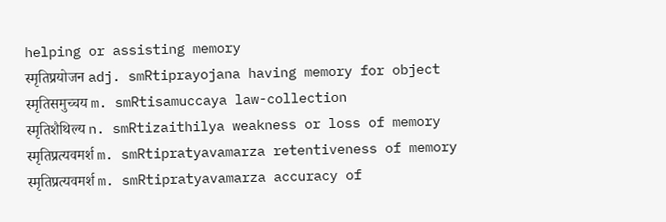helping or assisting memory
स्मृतिप्रयोजन adj. smRtiprayojana having memory for object
स्मृतिसमुच्चय m. smRtisamuccaya law-collection
स्मृतिशैथिल्य n. smRtizaithilya weakness or loss of memory
स्मृतिप्रत्यवमर्श m. smRtipratyavamarza retentiveness of memory
स्मृतिप्रत्यवमर्श m. smRtipratyavamarza accuracy of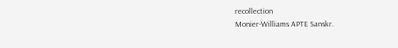recollection
Monier-Williams APTE Sanskr.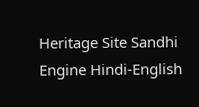Heritage Site Sandhi Engine Hindi-English